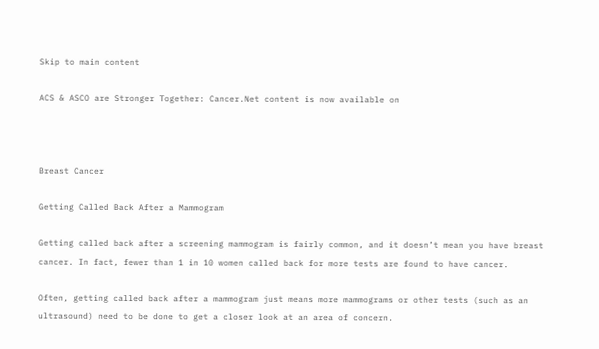Skip to main content

ACS & ASCO are Stronger Together: Cancer.Net content is now available on



Breast Cancer

Getting Called Back After a Mammogram

Getting called back after a screening mammogram is fairly common, and it doesn’t mean you have breast cancer. In fact, fewer than 1 in 10 women called back for more tests are found to have cancer.

Often, getting called back after a mammogram just means more mammograms or other tests (such as an ultrasound) need to be done to get a closer look at an area of concern.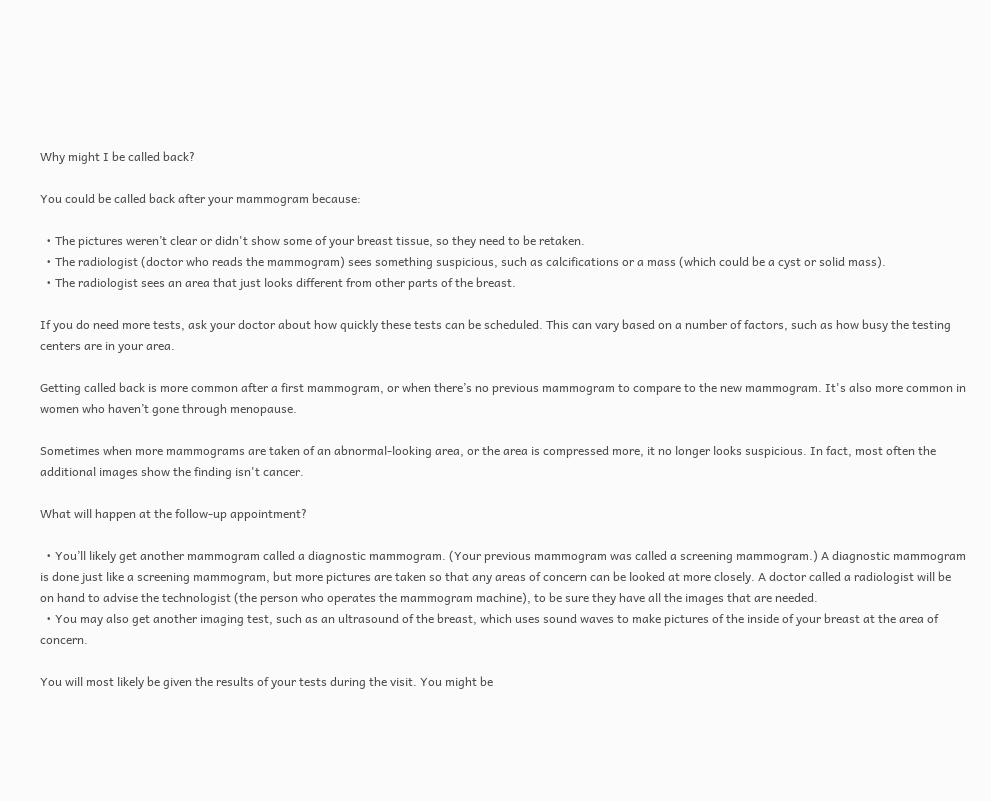Why might I be called back?

You could be called back after your mammogram because:

  • The pictures weren’t clear or didn't show some of your breast tissue, so they need to be retaken.
  • The radiologist (doctor who reads the mammogram) sees something suspicious, such as calcifications or a mass (which could be a cyst or solid mass).
  • The radiologist sees an area that just looks different from other parts of the breast.

If you do need more tests, ask your doctor about how quickly these tests can be scheduled. This can vary based on a number of factors, such as how busy the testing centers are in your area.

Getting called back is more common after a first mammogram, or when there’s no previous mammogram to compare to the new mammogram. It's also more common in women who haven’t gone through menopause.

Sometimes when more mammograms are taken of an abnormal-looking area, or the area is compressed more, it no longer looks suspicious. In fact, most often the additional images show the finding isn't cancer.

What will happen at the follow-up appointment?

  • You’ll likely get another mammogram called a diagnostic mammogram. (Your previous mammogram was called a screening mammogram.) A diagnostic mammogram is done just like a screening mammogram, but more pictures are taken so that any areas of concern can be looked at more closely. A doctor called a radiologist will be on hand to advise the technologist (the person who operates the mammogram machine), to be sure they have all the images that are needed.
  • You may also get another imaging test, such as an ultrasound of the breast, which uses sound waves to make pictures of the inside of your breast at the area of concern.

You will most likely be given the results of your tests during the visit. You might be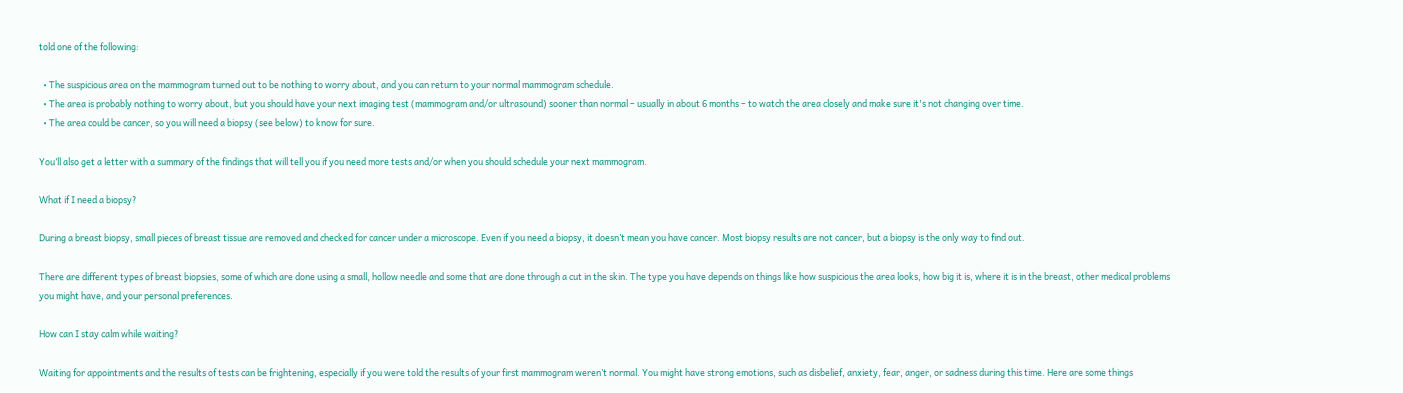told one of the following:

  • The suspicious area on the mammogram turned out to be nothing to worry about, and you can return to your normal mammogram schedule.
  • The area is probably nothing to worry about, but you should have your next imaging test (mammogram and/or ultrasound) sooner than normal – usually in about 6 months – to watch the area closely and make sure it's not changing over time.
  • The area could be cancer, so you will need a biopsy (see below) to know for sure.

You’ll also get a letter with a summary of the findings that will tell you if you need more tests and/or when you should schedule your next mammogram.

What if I need a biopsy?

During a breast biopsy, small pieces of breast tissue are removed and checked for cancer under a microscope. Even if you need a biopsy, it doesn’t mean you have cancer. Most biopsy results are not cancer, but a biopsy is the only way to find out.

There are different types of breast biopsies, some of which are done using a small, hollow needle and some that are done through a cut in the skin. The type you have depends on things like how suspicious the area looks, how big it is, where it is in the breast, other medical problems you might have, and your personal preferences.

How can I stay calm while waiting?

Waiting for appointments and the results of tests can be frightening, especially if you were told the results of your first mammogram weren’t normal. You might have strong emotions, such as disbelief, anxiety, fear, anger, or sadness during this time. Here are some things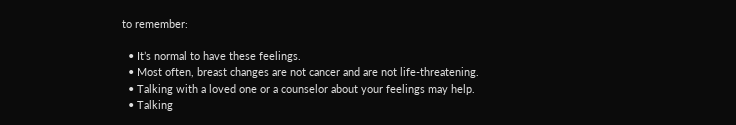to remember:

  • It’s normal to have these feelings.
  • Most often, breast changes are not cancer and are not life-threatening.
  • Talking with a loved one or a counselor about your feelings may help.
  • Talking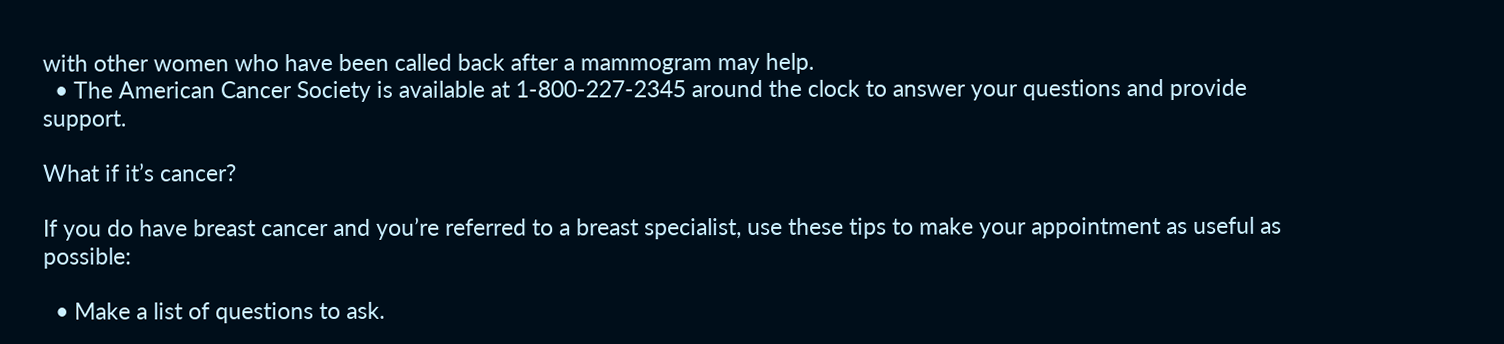with other women who have been called back after a mammogram may help.
  • The American Cancer Society is available at 1-800-227-2345 around the clock to answer your questions and provide support.

What if it’s cancer?

If you do have breast cancer and you’re referred to a breast specialist, use these tips to make your appointment as useful as possible:

  • Make a list of questions to ask.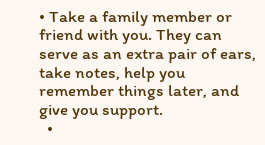• Take a family member or friend with you. They can serve as an extra pair of ears, take notes, help you remember things later, and give you support.
  •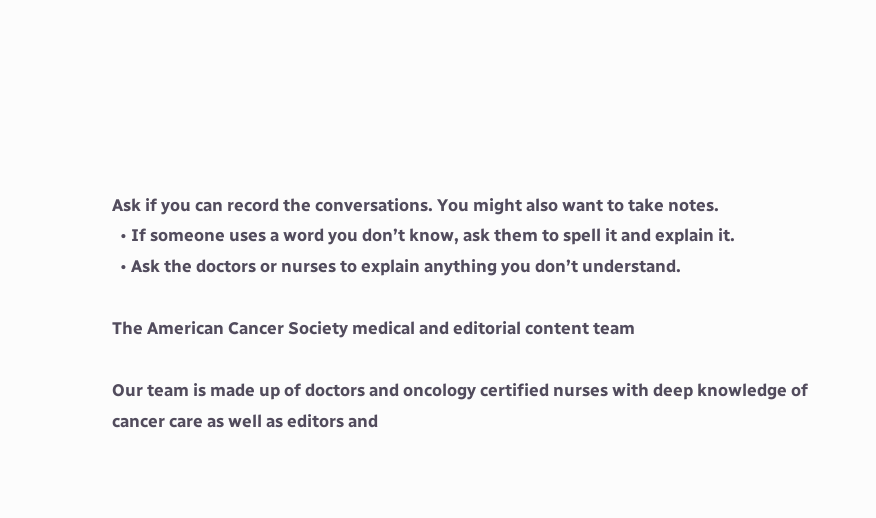Ask if you can record the conversations. You might also want to take notes.
  • If someone uses a word you don’t know, ask them to spell it and explain it.
  • Ask the doctors or nurses to explain anything you don’t understand.

The American Cancer Society medical and editorial content team

Our team is made up of doctors and oncology certified nurses with deep knowledge of cancer care as well as editors and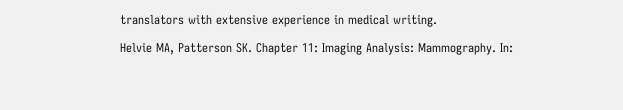translators with extensive experience in medical writing.

Helvie MA, Patterson SK. Chapter 11: Imaging Analysis: Mammography. In: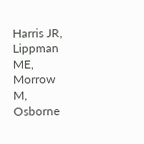Harris JR, Lippman ME, Morrow M, Osborne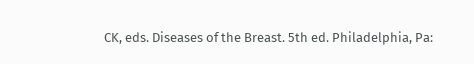CK, eds. Diseases of the Breast. 5th ed. Philadelphia, Pa: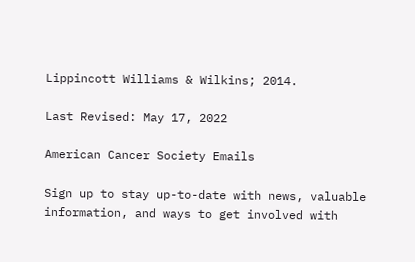Lippincott Williams & Wilkins; 2014.

Last Revised: May 17, 2022

American Cancer Society Emails

Sign up to stay up-to-date with news, valuable information, and ways to get involved with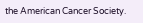the American Cancer Society.